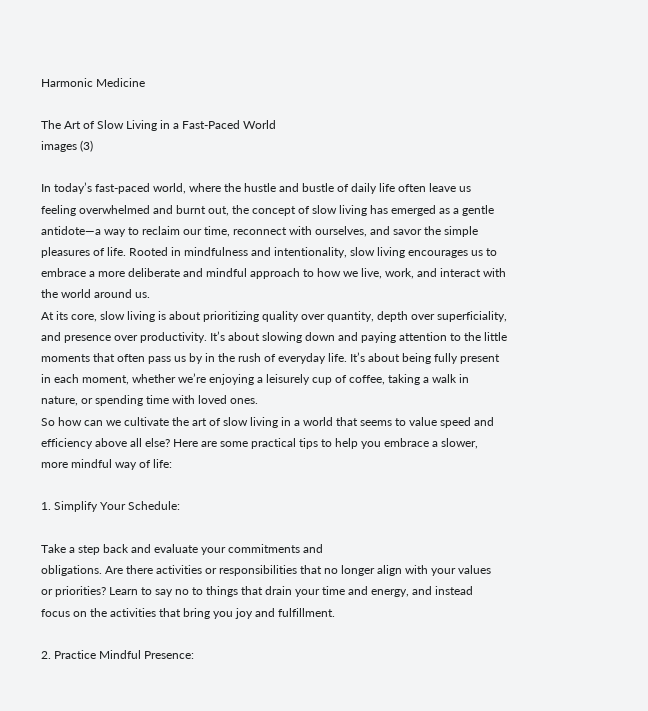Harmonic Medicine

The Art of Slow Living in a Fast-Paced World
images (3)

In today’s fast-paced world, where the hustle and bustle of daily life often leave us
feeling overwhelmed and burnt out, the concept of slow living has emerged as a gentle
antidote—a way to reclaim our time, reconnect with ourselves, and savor the simple
pleasures of life. Rooted in mindfulness and intentionality, slow living encourages us to
embrace a more deliberate and mindful approach to how we live, work, and interact with
the world around us.
At its core, slow living is about prioritizing quality over quantity, depth over superficiality,
and presence over productivity. It’s about slowing down and paying attention to the little
moments that often pass us by in the rush of everyday life. It’s about being fully present
in each moment, whether we’re enjoying a leisurely cup of coffee, taking a walk in
nature, or spending time with loved ones.
So how can we cultivate the art of slow living in a world that seems to value speed and
efficiency above all else? Here are some practical tips to help you embrace a slower,
more mindful way of life:

1. Simplify Your Schedule:

Take a step back and evaluate your commitments and
obligations. Are there activities or responsibilities that no longer align with your values
or priorities? Learn to say no to things that drain your time and energy, and instead
focus on the activities that bring you joy and fulfillment.

2. Practice Mindful Presence: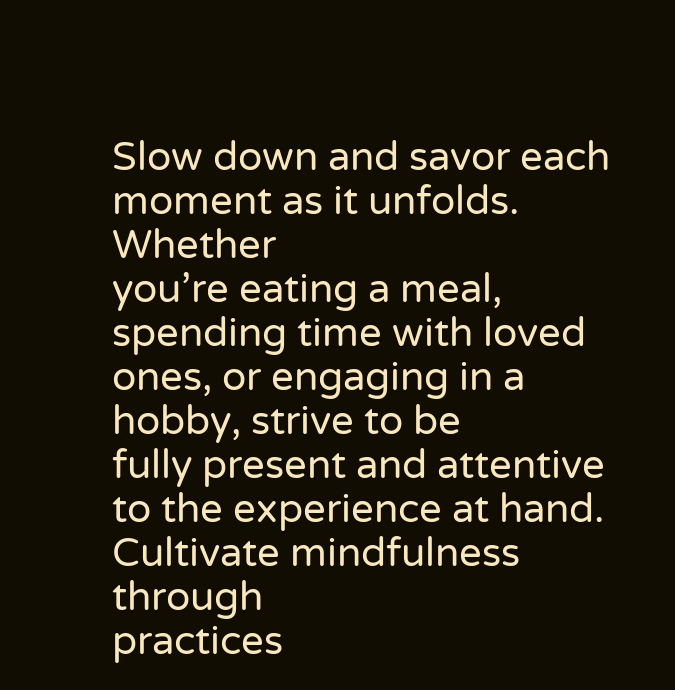Slow down and savor each moment as it unfolds. Whether
you’re eating a meal, spending time with loved ones, or engaging in a hobby, strive to be
fully present and attentive to the experience at hand. Cultivate mindfulness through
practices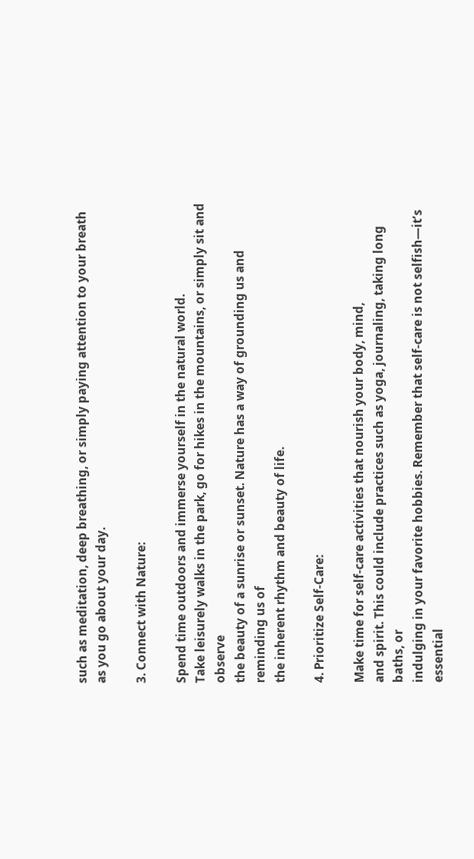such as meditation, deep breathing, or simply paying attention to your breath
as you go about your day.

3. Connect with Nature:

Spend time outdoors and immerse yourself in the natural world.
Take leisurely walks in the park, go for hikes in the mountains, or simply sit and observe
the beauty of a sunrise or sunset. Nature has a way of grounding us and reminding us of
the inherent rhythm and beauty of life.

4. Prioritize Self-Care:

Make time for self-care activities that nourish your body, mind,
and spirit. This could include practices such as yoga, journaling, taking long baths, or
indulging in your favorite hobbies. Remember that self-care is not selfish—it’s essential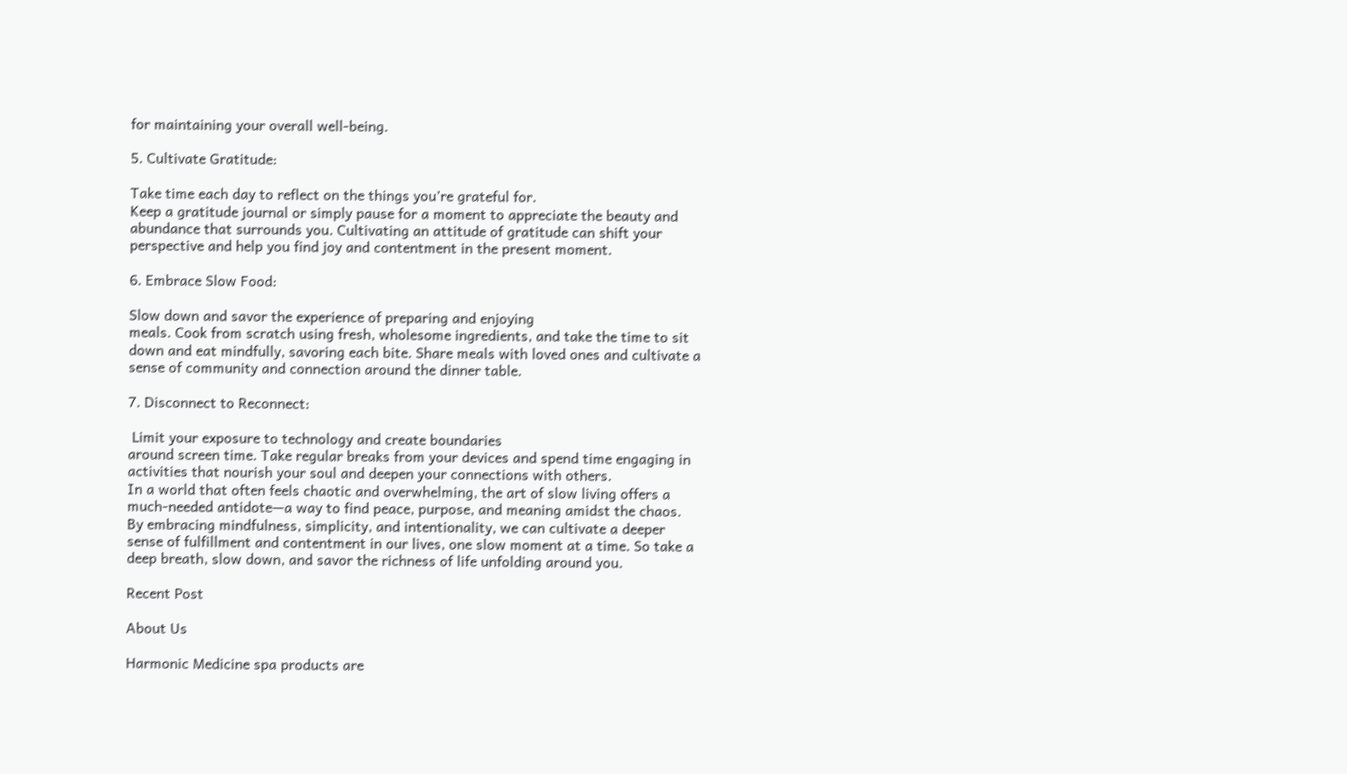for maintaining your overall well-being.

5. Cultivate Gratitude:

Take time each day to reflect on the things you’re grateful for.
Keep a gratitude journal or simply pause for a moment to appreciate the beauty and
abundance that surrounds you. Cultivating an attitude of gratitude can shift your
perspective and help you find joy and contentment in the present moment.

6. Embrace Slow Food:

Slow down and savor the experience of preparing and enjoying
meals. Cook from scratch using fresh, wholesome ingredients, and take the time to sit
down and eat mindfully, savoring each bite. Share meals with loved ones and cultivate a
sense of community and connection around the dinner table.

7. Disconnect to Reconnect:

 Limit your exposure to technology and create boundaries
around screen time. Take regular breaks from your devices and spend time engaging in
activities that nourish your soul and deepen your connections with others.
In a world that often feels chaotic and overwhelming, the art of slow living offers a
much-needed antidote—a way to find peace, purpose, and meaning amidst the chaos.
By embracing mindfulness, simplicity, and intentionality, we can cultivate a deeper
sense of fulfillment and contentment in our lives, one slow moment at a time. So take a
deep breath, slow down, and savor the richness of life unfolding around you.

Recent Post

About Us

Harmonic Medicine spa products are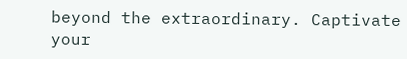beyond the extraordinary. Captivate your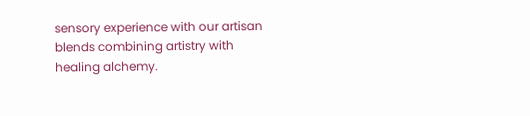sensory experience with our artisan blends combining artistry with healing alchemy.